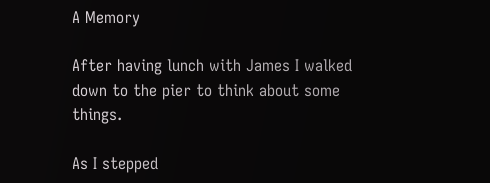A Memory

After having lunch with James I walked down to the pier to think about some things.

As I stepped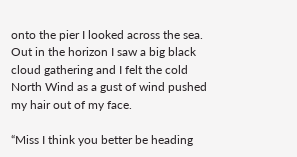onto the pier I looked across the sea. Out in the horizon I saw a big black cloud gathering and I felt the cold North Wind as a gust of wind pushed my hair out of my face.

“Miss I think you better be heading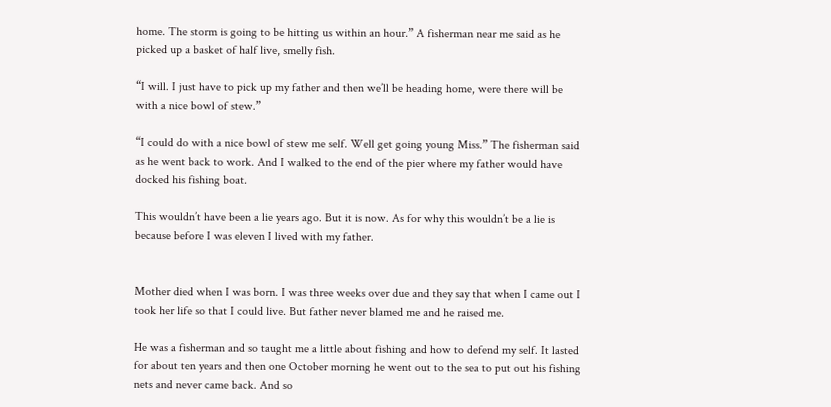home. The storm is going to be hitting us within an hour.” A fisherman near me said as he picked up a basket of half live, smelly fish.

“I will. I just have to pick up my father and then we’ll be heading home, were there will be with a nice bowl of stew.”

“I could do with a nice bowl of stew me self. Well get going young Miss.” The fisherman said as he went back to work. And I walked to the end of the pier where my father would have docked his fishing boat.

This wouldn’t have been a lie years ago. But it is now. As for why this wouldn’t be a lie is because before I was eleven I lived with my father.


Mother died when I was born. I was three weeks over due and they say that when I came out I took her life so that I could live. But father never blamed me and he raised me.

He was a fisherman and so taught me a little about fishing and how to defend my self. It lasted for about ten years and then one October morning he went out to the sea to put out his fishing nets and never came back. And so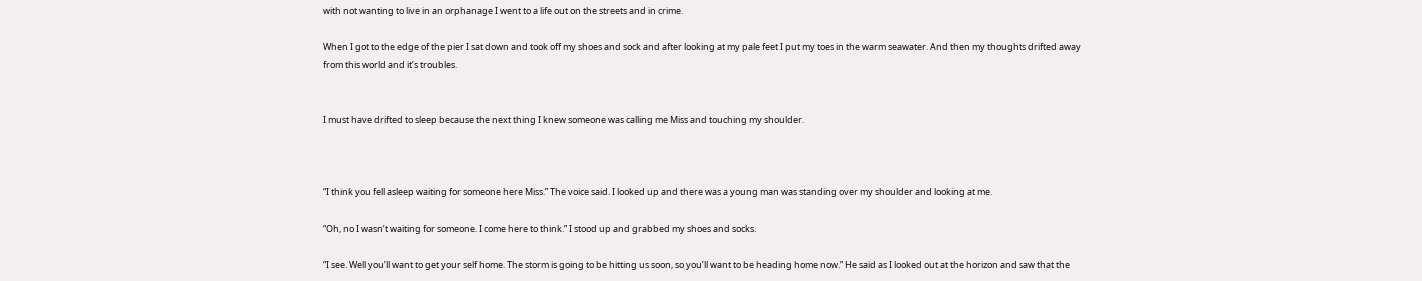with not wanting to live in an orphanage I went to a life out on the streets and in crime.

When I got to the edge of the pier I sat down and took off my shoes and sock and after looking at my pale feet I put my toes in the warm seawater. And then my thoughts drifted away from this world and it’s troubles.


I must have drifted to sleep because the next thing I knew someone was calling me Miss and touching my shoulder.



“I think you fell asleep waiting for someone here Miss.” The voice said. I looked up and there was a young man was standing over my shoulder and looking at me.

“Oh, no I wasn’t waiting for someone. I come here to think.” I stood up and grabbed my shoes and socks.

“I see. Well you’ll want to get your self home. The storm is going to be hitting us soon, so you’ll want to be heading home now.” He said as I looked out at the horizon and saw that the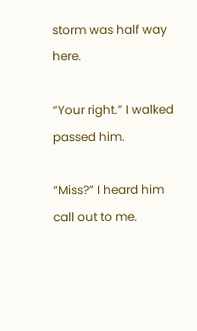storm was half way here.

“Your right.” I walked passed him.

“Miss?” I heard him call out to me.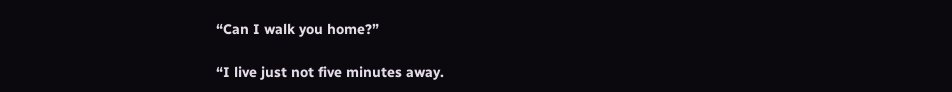“Can I walk you home?”

“I live just not five minutes away.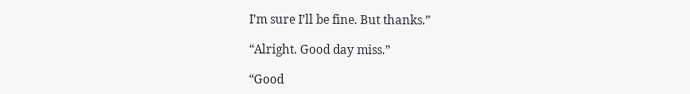I’m sure I’ll be fine. But thanks.”

“Alright. Good day miss.”

“Good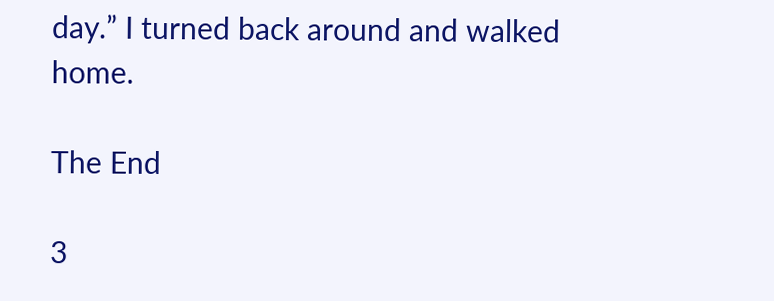day.” I turned back around and walked home.

The End

3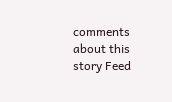comments about this story Feed